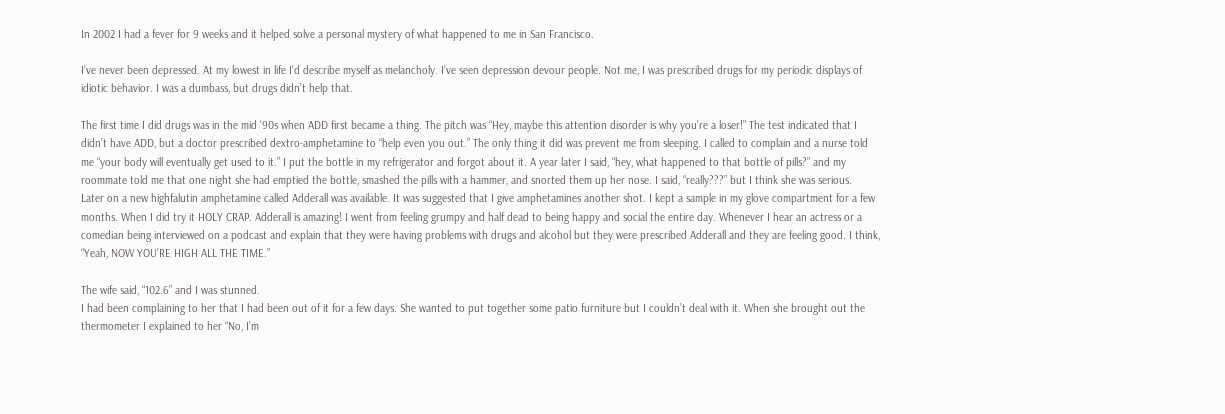In 2002 I had a fever for 9 weeks and it helped solve a personal mystery of what happened to me in San Francisco.

I’ve never been depressed. At my lowest in life I’d describe myself as melancholy. I’ve seen depression devour people. Not me, I was prescribed drugs for my periodic displays of idiotic behavior. I was a dumbass, but drugs didn’t help that.

The first time I did drugs was in the mid ‘90s when ADD first became a thing. The pitch was “Hey, maybe this attention disorder is why you’re a loser!” The test indicated that I didn’t have ADD, but a doctor prescribed dextro-amphetamine to “help even you out.” The only thing it did was prevent me from sleeping. I called to complain and a nurse told me “your body will eventually get used to it.” I put the bottle in my refrigerator and forgot about it. A year later I said, “hey, what happened to that bottle of pills?” and my roommate told me that one night she had emptied the bottle, smashed the pills with a hammer, and snorted them up her nose. I said, “really???” but I think she was serious.
Later on a new highfalutin amphetamine called Adderall was available. It was suggested that I give amphetamines another shot. I kept a sample in my glove compartment for a few months. When I did try it HOLY CRAP. Adderall is amazing! I went from feeling grumpy and half dead to being happy and social the entire day. Whenever I hear an actress or a comedian being interviewed on a podcast and explain that they were having problems with drugs and alcohol but they were prescribed Adderall and they are feeling good. I think, “Yeah, NOW YOU’RE HIGH ALL THE TIME.”

The wife said, “102.6” and I was stunned.
I had been complaining to her that I had been out of it for a few days. She wanted to put together some patio furniture but I couldn’t deal with it. When she brought out the thermometer I explained to her “No, I’m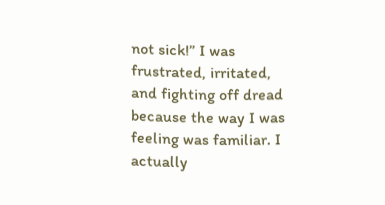not sick!” I was frustrated, irritated, and fighting off dread because the way I was feeling was familiar. I actually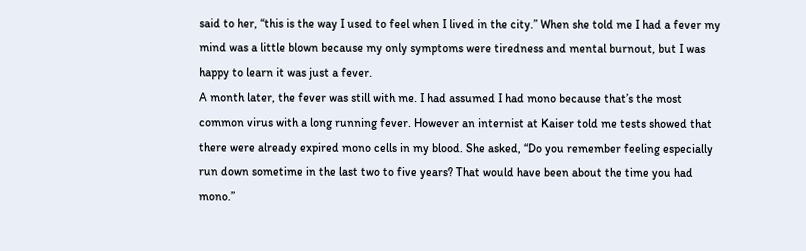said to her, “this is the way I used to feel when I lived in the city.” When she told me I had a fever my mind was a little blown because my only symptoms were tiredness and mental burnout, but I was happy to learn it was just a fever.
A month later, the fever was still with me. I had assumed I had mono because that’s the most common virus with a long running fever. However an internist at Kaiser told me tests showed that there were already expired mono cells in my blood. She asked, “Do you remember feeling especially run down sometime in the last two to five years? That would have been about the time you had mono.”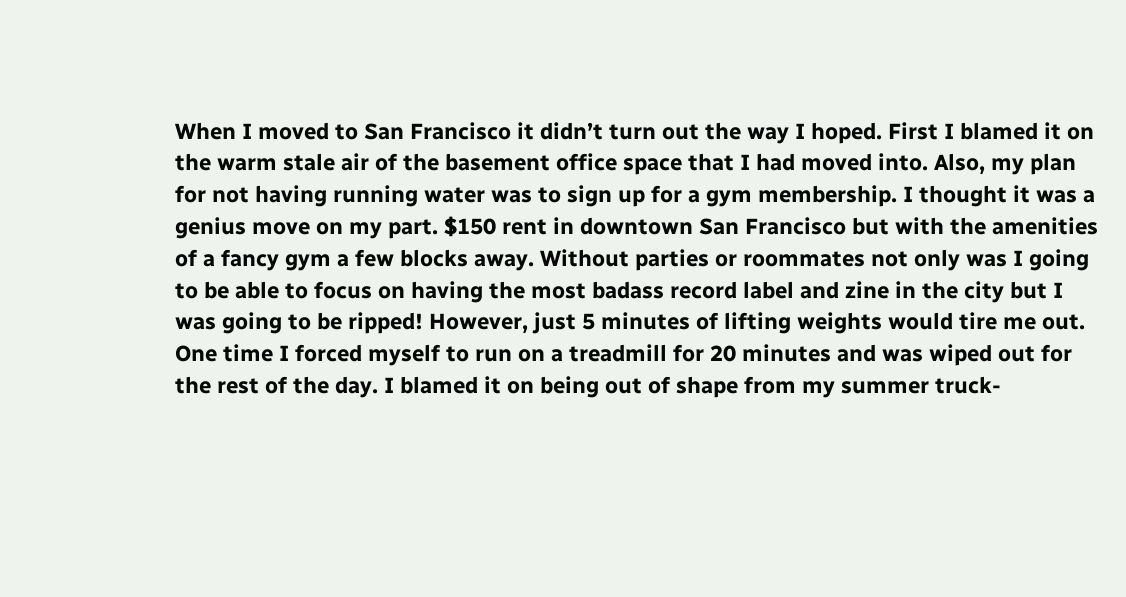When I moved to San Francisco it didn’t turn out the way I hoped. First I blamed it on the warm stale air of the basement office space that I had moved into. Also, my plan for not having running water was to sign up for a gym membership. I thought it was a genius move on my part. $150 rent in downtown San Francisco but with the amenities of a fancy gym a few blocks away. Without parties or roommates not only was I going to be able to focus on having the most badass record label and zine in the city but I was going to be ripped! However, just 5 minutes of lifting weights would tire me out. One time I forced myself to run on a treadmill for 20 minutes and was wiped out for the rest of the day. I blamed it on being out of shape from my summer truck-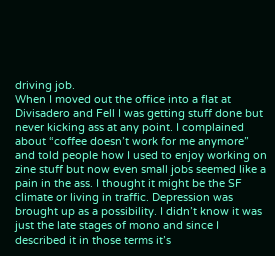driving job.
When I moved out the office into a flat at Divisadero and Fell I was getting stuff done but never kicking ass at any point. I complained about “coffee doesn’t work for me anymore” and told people how I used to enjoy working on zine stuff but now even small jobs seemed like a pain in the ass. I thought it might be the SF climate or living in traffic. Depression was brought up as a possibility. I didn’t know it was just the late stages of mono and since I described it in those terms it’s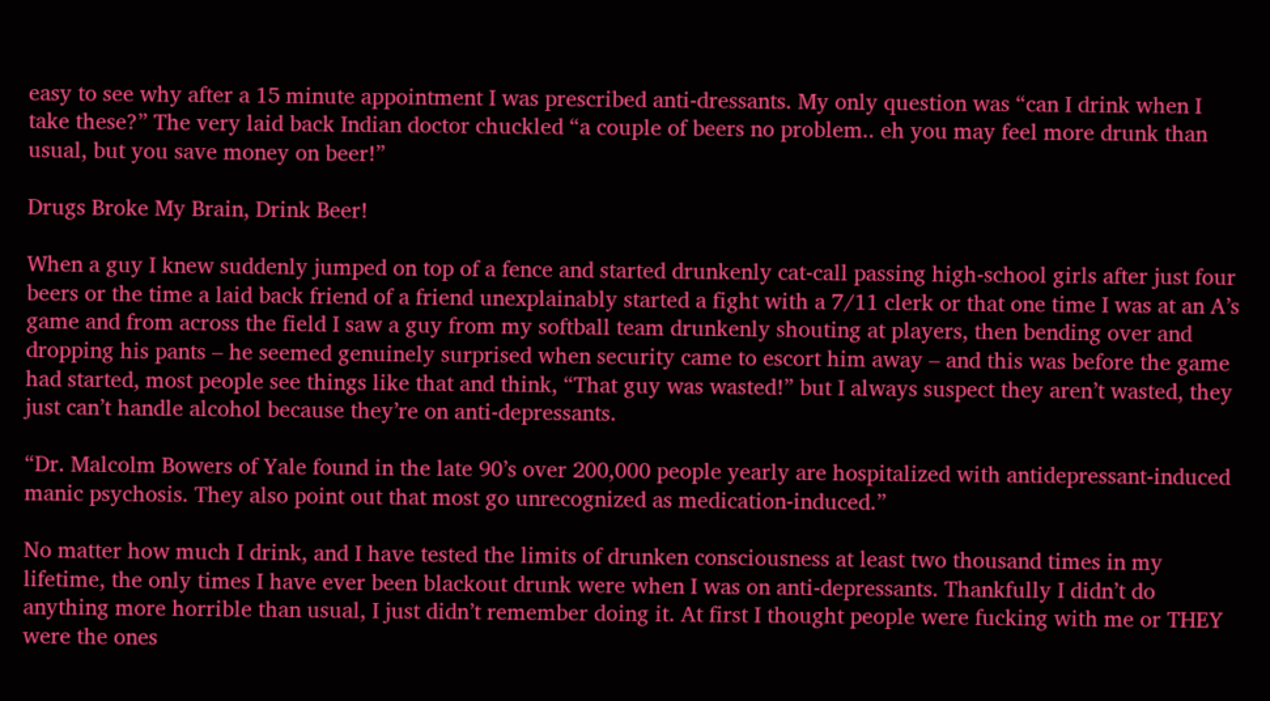easy to see why after a 15 minute appointment I was prescribed anti-dressants. My only question was “can I drink when I take these?” The very laid back Indian doctor chuckled “a couple of beers no problem.. eh you may feel more drunk than usual, but you save money on beer!”

Drugs Broke My Brain, Drink Beer!

When a guy I knew suddenly jumped on top of a fence and started drunkenly cat-call passing high-school girls after just four beers or the time a laid back friend of a friend unexplainably started a fight with a 7/11 clerk or that one time I was at an A’s game and from across the field I saw a guy from my softball team drunkenly shouting at players, then bending over and dropping his pants – he seemed genuinely surprised when security came to escort him away – and this was before the game had started, most people see things like that and think, “That guy was wasted!” but I always suspect they aren’t wasted, they just can’t handle alcohol because they’re on anti-depressants.

“Dr. Malcolm Bowers of Yale found in the late 90’s over 200,000 people yearly are hospitalized with antidepressant-induced manic psychosis. They also point out that most go unrecognized as medication-induced.”

No matter how much I drink, and I have tested the limits of drunken consciousness at least two thousand times in my lifetime, the only times I have ever been blackout drunk were when I was on anti-depressants. Thankfully I didn’t do anything more horrible than usual, I just didn’t remember doing it. At first I thought people were fucking with me or THEY were the ones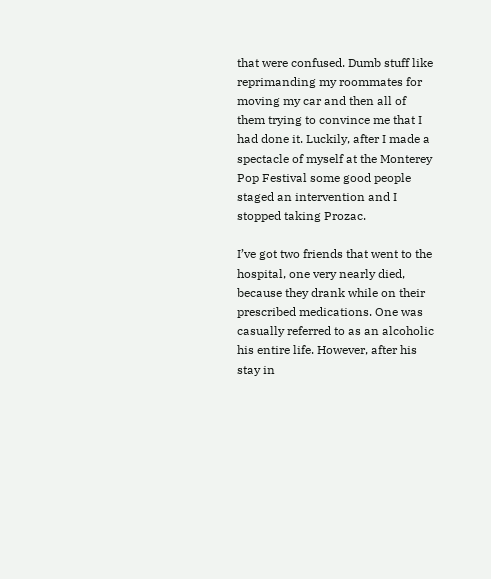that were confused. Dumb stuff like reprimanding my roommates for moving my car and then all of them trying to convince me that I had done it. Luckily, after I made a spectacle of myself at the Monterey Pop Festival some good people staged an intervention and I stopped taking Prozac.

I’ve got two friends that went to the hospital, one very nearly died, because they drank while on their prescribed medications. One was casually referred to as an alcoholic his entire life. However, after his stay in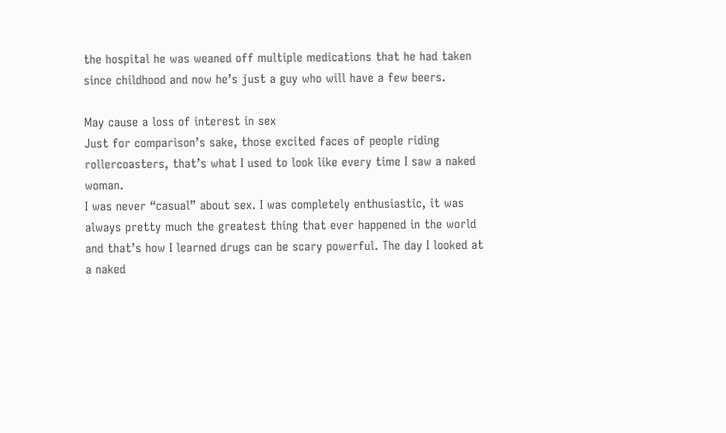the hospital he was weaned off multiple medications that he had taken since childhood and now he’s just a guy who will have a few beers.

May cause a loss of interest in sex
Just for comparison’s sake, those excited faces of people riding rollercoasters, that’s what I used to look like every time I saw a naked woman.
I was never “casual” about sex. I was completely enthusiastic, it was always pretty much the greatest thing that ever happened in the world and that’s how I learned drugs can be scary powerful. The day I looked at a naked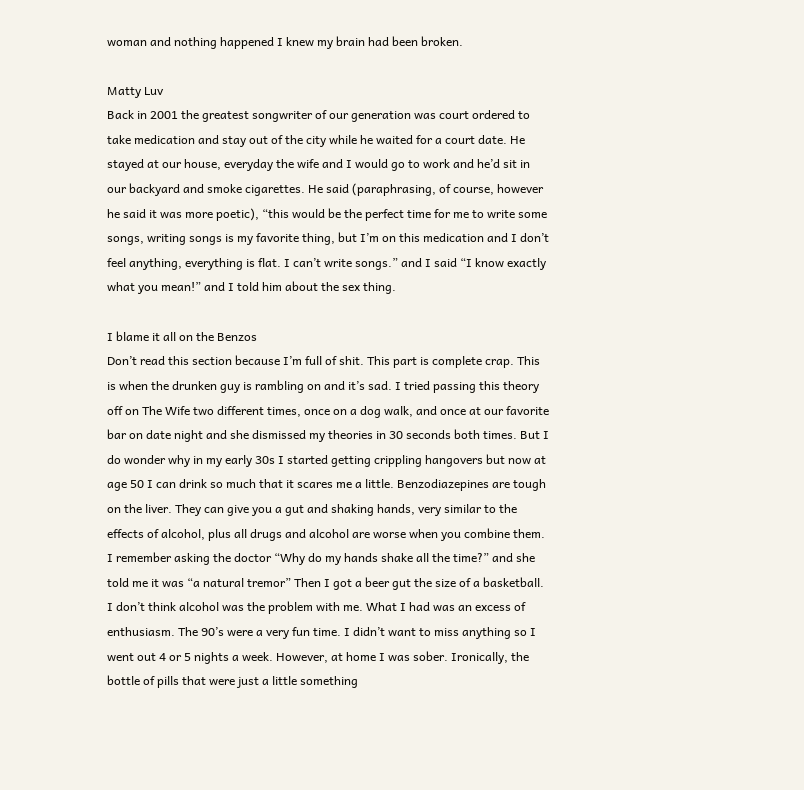woman and nothing happened I knew my brain had been broken.

Matty Luv
Back in 2001 the greatest songwriter of our generation was court ordered to take medication and stay out of the city while he waited for a court date. He stayed at our house, everyday the wife and I would go to work and he’d sit in our backyard and smoke cigarettes. He said (paraphrasing, of course, however he said it was more poetic), “this would be the perfect time for me to write some songs, writing songs is my favorite thing, but I’m on this medication and I don’t feel anything, everything is flat. I can’t write songs.” and I said “I know exactly what you mean!” and I told him about the sex thing.

I blame it all on the Benzos
Don’t read this section because I’m full of shit. This part is complete crap. This is when the drunken guy is rambling on and it’s sad. I tried passing this theory off on The Wife two different times, once on a dog walk, and once at our favorite bar on date night and she dismissed my theories in 30 seconds both times. But I do wonder why in my early 30s I started getting crippling hangovers but now at age 50 I can drink so much that it scares me a little. Benzodiazepines are tough on the liver. They can give you a gut and shaking hands, very similar to the effects of alcohol, plus all drugs and alcohol are worse when you combine them. I remember asking the doctor “Why do my hands shake all the time?” and she told me it was “a natural tremor” Then I got a beer gut the size of a basketball. I don’t think alcohol was the problem with me. What I had was an excess of enthusiasm. The 90’s were a very fun time. I didn’t want to miss anything so I went out 4 or 5 nights a week. However, at home I was sober. Ironically, the bottle of pills that were just a little something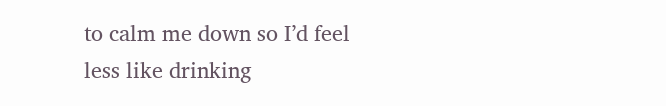to calm me down so I’d feel less like drinking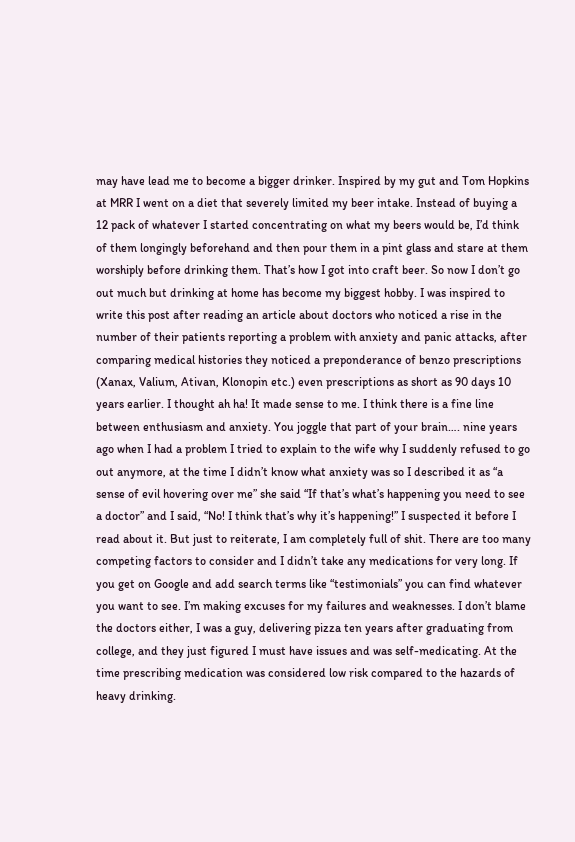may have lead me to become a bigger drinker. Inspired by my gut and Tom Hopkins at MRR I went on a diet that severely limited my beer intake. Instead of buying a 12 pack of whatever I started concentrating on what my beers would be, I’d think of them longingly beforehand and then pour them in a pint glass and stare at them worshiply before drinking them. That’s how I got into craft beer. So now I don’t go out much but drinking at home has become my biggest hobby. I was inspired to write this post after reading an article about doctors who noticed a rise in the number of their patients reporting a problem with anxiety and panic attacks, after comparing medical histories they noticed a preponderance of benzo prescriptions (Xanax, Valium, Ativan, Klonopin etc.) even prescriptions as short as 90 days 10 years earlier. I thought ah ha! It made sense to me. I think there is a fine line between enthusiasm and anxiety. You joggle that part of your brain…. nine years ago when I had a problem I tried to explain to the wife why I suddenly refused to go out anymore, at the time I didn’t know what anxiety was so I described it as “a sense of evil hovering over me” she said “If that’s what’s happening you need to see a doctor” and I said, “No! I think that’s why it’s happening!” I suspected it before I read about it. But just to reiterate, I am completely full of shit. There are too many competing factors to consider and I didn’t take any medications for very long. If you get on Google and add search terms like “testimonials” you can find whatever you want to see. I’m making excuses for my failures and weaknesses. I don’t blame the doctors either, I was a guy, delivering pizza ten years after graduating from college, and they just figured I must have issues and was self-medicating. At the time prescribing medication was considered low risk compared to the hazards of heavy drinking.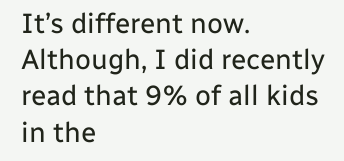It’s different now. Although, I did recently read that 9% of all kids in the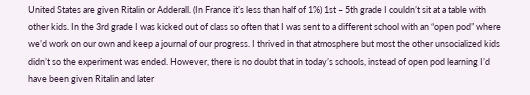United States are given Ritalin or Adderall. (In France it’s less than half of 1%) 1st – 5th grade I couldn’t sit at a table with other kids. In the 3rd grade I was kicked out of class so often that I was sent to a different school with an “open pod” where we’d work on our own and keep a journal of our progress. I thrived in that atmosphere but most the other unsocialized kids didn’t so the experiment was ended. However, there is no doubt that in today’s schools, instead of open pod learning I’d have been given Ritalin and later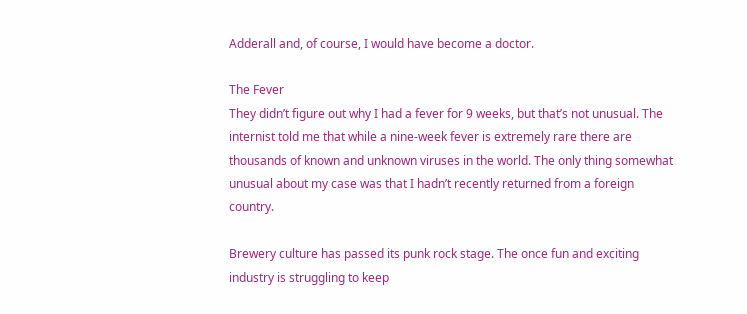Adderall and, of course, I would have become a doctor.

The Fever
They didn’t figure out why I had a fever for 9 weeks, but that’s not unusual. The internist told me that while a nine-week fever is extremely rare there are thousands of known and unknown viruses in the world. The only thing somewhat unusual about my case was that I hadn’t recently returned from a foreign country.

Brewery culture has passed its punk rock stage. The once fun and exciting industry is struggling to keep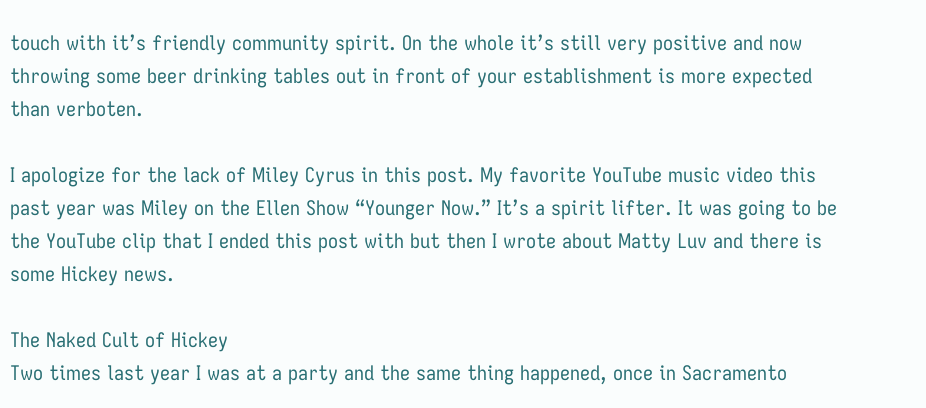touch with it’s friendly community spirit. On the whole it’s still very positive and now throwing some beer drinking tables out in front of your establishment is more expected than verboten.

I apologize for the lack of Miley Cyrus in this post. My favorite YouTube music video this past year was Miley on the Ellen Show “Younger Now.” It’s a spirit lifter. It was going to be the YouTube clip that I ended this post with but then I wrote about Matty Luv and there is some Hickey news.

The Naked Cult of Hickey
Two times last year I was at a party and the same thing happened, once in Sacramento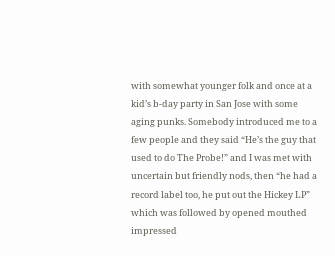with somewhat younger folk and once at a kid’s b-day party in San Jose with some aging punks. Somebody introduced me to a few people and they said “He’s the guy that used to do The Probe!” and I was met with uncertain but friendly nods, then “he had a record label too, he put out the Hickey LP” which was followed by opened mouthed impressed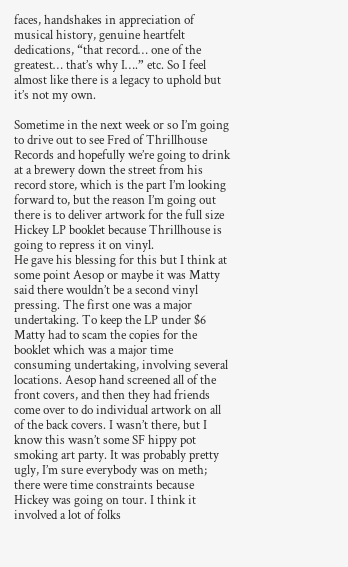faces, handshakes in appreciation of musical history, genuine heartfelt dedications, “that record… one of the greatest… that’s why I….” etc. So I feel almost like there is a legacy to uphold but it’s not my own.

Sometime in the next week or so I’m going to drive out to see Fred of Thrillhouse Records and hopefully we’re going to drink at a brewery down the street from his record store, which is the part I’m looking forward to, but the reason I’m going out there is to deliver artwork for the full size Hickey LP booklet because Thrillhouse is going to repress it on vinyl.
He gave his blessing for this but I think at some point Aesop or maybe it was Matty said there wouldn’t be a second vinyl pressing. The first one was a major undertaking. To keep the LP under $6 Matty had to scam the copies for the booklet which was a major time consuming undertaking, involving several locations. Aesop hand screened all of the front covers, and then they had friends come over to do individual artwork on all of the back covers. I wasn’t there, but I know this wasn’t some SF hippy pot smoking art party. It was probably pretty ugly, I’m sure everybody was on meth; there were time constraints because Hickey was going on tour. I think it involved a lot of folks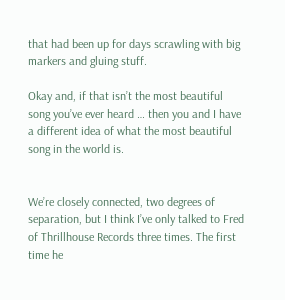that had been up for days scrawling with big markers and gluing stuff.

Okay and, if that isn’t the most beautiful song you’ve ever heard … then you and I have a different idea of what the most beautiful song in the world is.


We’re closely connected, two degrees of separation, but I think I’ve only talked to Fred of Thrillhouse Records three times. The first time he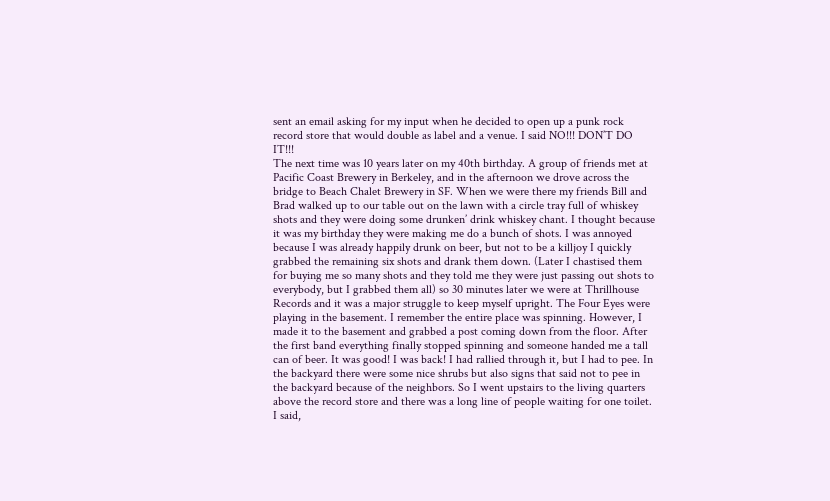sent an email asking for my input when he decided to open up a punk rock record store that would double as label and a venue. I said NO!!! DON’T DO IT!!!
The next time was 10 years later on my 40th birthday. A group of friends met at Pacific Coast Brewery in Berkeley, and in the afternoon we drove across the bridge to Beach Chalet Brewery in SF. When we were there my friends Bill and Brad walked up to our table out on the lawn with a circle tray full of whiskey shots and they were doing some drunken’ drink whiskey chant. I thought because it was my birthday they were making me do a bunch of shots. I was annoyed because I was already happily drunk on beer, but not to be a killjoy I quickly grabbed the remaining six shots and drank them down. (Later I chastised them for buying me so many shots and they told me they were just passing out shots to everybody, but I grabbed them all) so 30 minutes later we were at Thrillhouse Records and it was a major struggle to keep myself upright. The Four Eyes were playing in the basement. I remember the entire place was spinning. However, I made it to the basement and grabbed a post coming down from the floor. After the first band everything finally stopped spinning and someone handed me a tall can of beer. It was good! I was back! I had rallied through it, but I had to pee. In the backyard there were some nice shrubs but also signs that said not to pee in the backyard because of the neighbors. So I went upstairs to the living quarters above the record store and there was a long line of people waiting for one toilet. I said,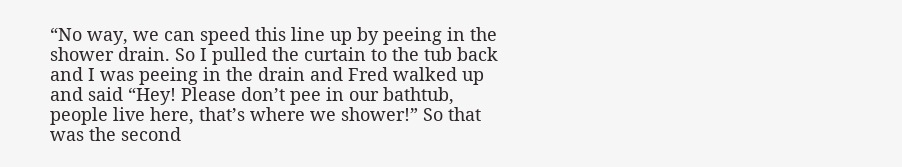“No way, we can speed this line up by peeing in the shower drain. So I pulled the curtain to the tub back and I was peeing in the drain and Fred walked up and said “Hey! Please don’t pee in our bathtub, people live here, that’s where we shower!” So that was the second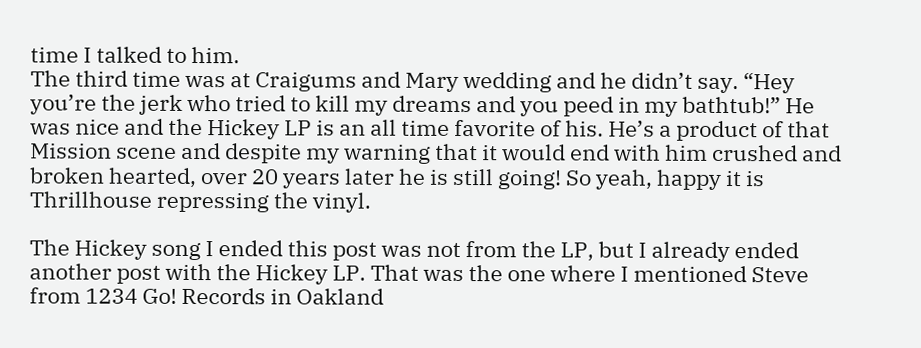time I talked to him.
The third time was at Craigums and Mary wedding and he didn’t say. “Hey you’re the jerk who tried to kill my dreams and you peed in my bathtub!” He was nice and the Hickey LP is an all time favorite of his. He’s a product of that Mission scene and despite my warning that it would end with him crushed and broken hearted, over 20 years later he is still going! So yeah, happy it is Thrillhouse repressing the vinyl.

The Hickey song I ended this post was not from the LP, but I already ended another post with the Hickey LP. That was the one where I mentioned Steve from 1234 Go! Records in Oakland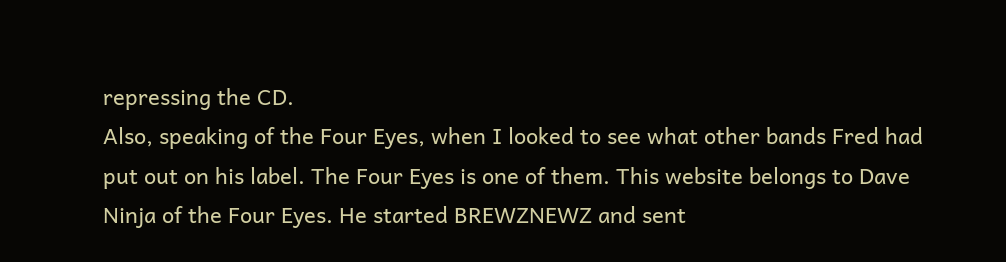repressing the CD.
Also, speaking of the Four Eyes, when I looked to see what other bands Fred had put out on his label. The Four Eyes is one of them. This website belongs to Dave Ninja of the Four Eyes. He started BREWZNEWZ and sent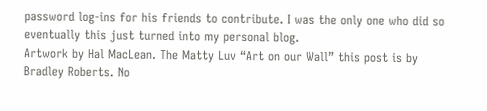password log-ins for his friends to contribute. I was the only one who did so eventually this just turned into my personal blog.
Artwork by Hal MacLean. The Matty Luv “Art on our Wall” this post is by Bradley Roberts. No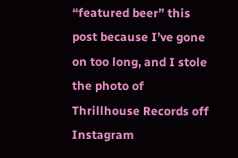“featured beer” this post because I’ve gone on too long, and I stole the photo of Thrillhouse Records off Instagram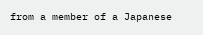from a member of a Japanese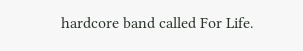hardcore band called For Life.